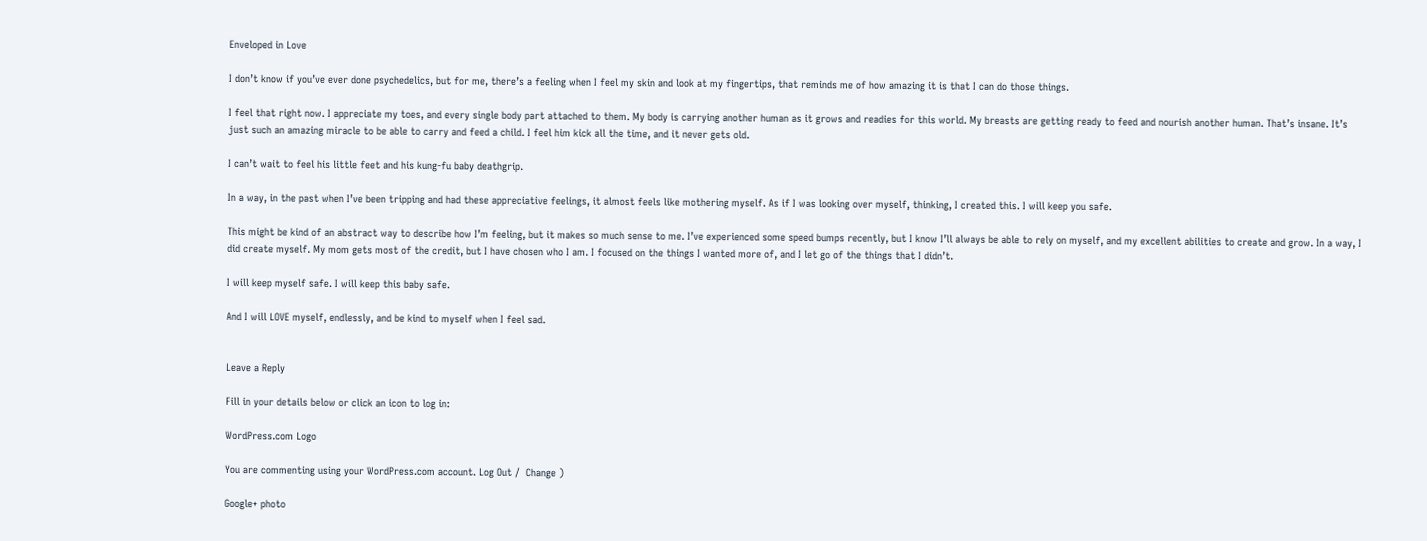Enveloped in Love

I don’t know if you’ve ever done psychedelics, but for me, there’s a feeling when I feel my skin and look at my fingertips, that reminds me of how amazing it is that I can do those things.

I feel that right now. I appreciate my toes, and every single body part attached to them. My body is carrying another human as it grows and readies for this world. My breasts are getting ready to feed and nourish another human. That’s insane. It’s just such an amazing miracle to be able to carry and feed a child. I feel him kick all the time, and it never gets old.

I can’t wait to feel his little feet and his kung-fu baby deathgrip.

In a way, in the past when I’ve been tripping and had these appreciative feelings, it almost feels like mothering myself. As if I was looking over myself, thinking, I created this. I will keep you safe.

This might be kind of an abstract way to describe how I’m feeling, but it makes so much sense to me. I’ve experienced some speed bumps recently, but I know I’ll always be able to rely on myself, and my excellent abilities to create and grow. In a way, I did create myself. My mom gets most of the credit, but I have chosen who I am. I focused on the things I wanted more of, and I let go of the things that I didn’t.

I will keep myself safe. I will keep this baby safe.

And I will LOVE myself, endlessly, and be kind to myself when I feel sad.


Leave a Reply

Fill in your details below or click an icon to log in:

WordPress.com Logo

You are commenting using your WordPress.com account. Log Out /  Change )

Google+ photo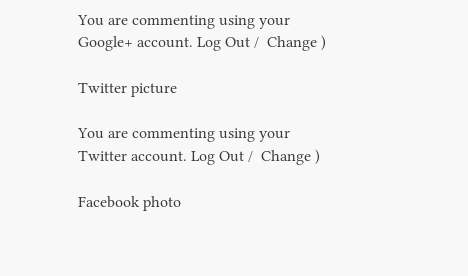You are commenting using your Google+ account. Log Out /  Change )

Twitter picture

You are commenting using your Twitter account. Log Out /  Change )

Facebook photo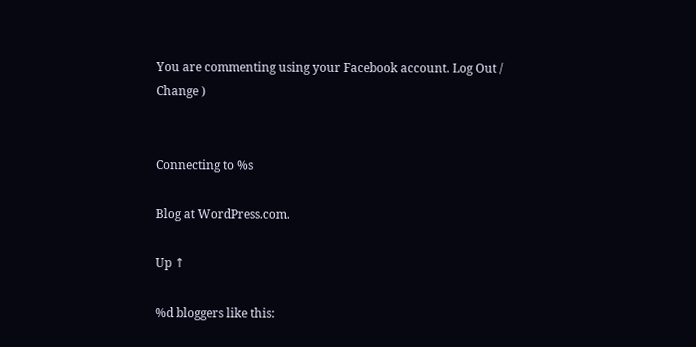You are commenting using your Facebook account. Log Out /  Change )


Connecting to %s

Blog at WordPress.com.

Up ↑

%d bloggers like this: